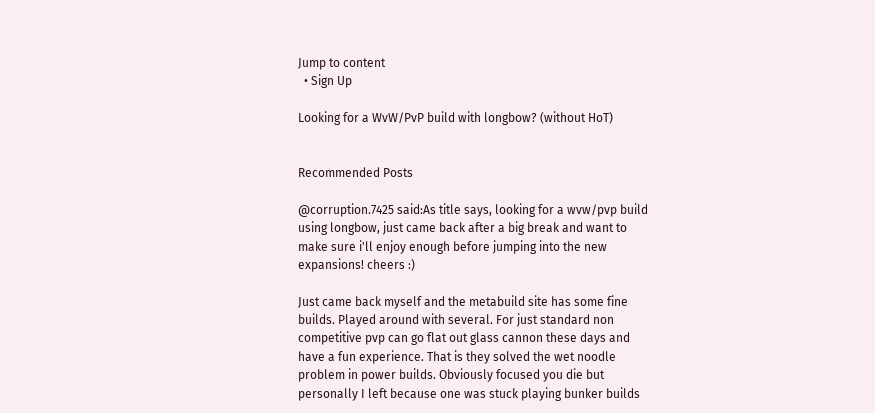Jump to content
  • Sign Up

Looking for a WvW/PvP build with longbow? (without HoT)


Recommended Posts

@corruption.7425 said:As title says, looking for a wvw/pvp build using longbow, just came back after a big break and want to make sure i'll enjoy enough before jumping into the new expansions! cheers :)

Just came back myself and the metabuild site has some fine builds. Played around with several. For just standard non competitive pvp can go flat out glass cannon these days and have a fun experience. That is they solved the wet noodle problem in power builds. Obviously focused you die but personally I left because one was stuck playing bunker builds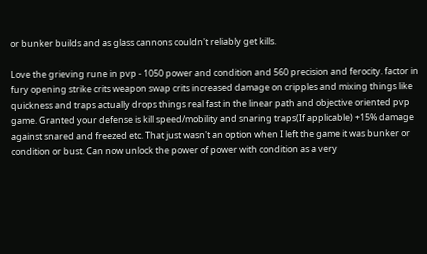or bunker builds and as glass cannons couldn't reliably get kills.

Love the grieving rune in pvp - 1050 power and condition and 560 precision and ferocity. factor in fury opening strike crits weapon swap crits increased damage on cripples and mixing things like quickness and traps actually drops things real fast in the linear path and objective oriented pvp game. Granted your defense is kill speed/mobility and snaring traps(If applicable) +15% damage against snared and freezed etc. That just wasn't an option when I left the game it was bunker or condition or bust. Can now unlock the power of power with condition as a very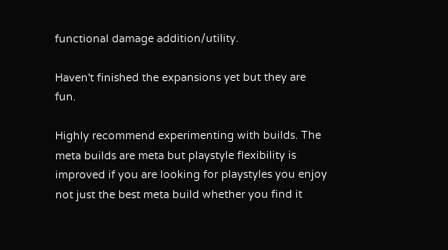functional damage addition/utility.

Haven't finished the expansions yet but they are fun.

Highly recommend experimenting with builds. The meta builds are meta but playstyle flexibility is improved if you are looking for playstyles you enjoy not just the best meta build whether you find it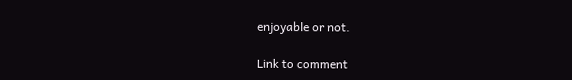enjoyable or not.

Link to comment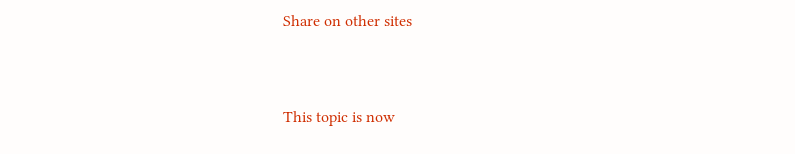Share on other sites


This topic is now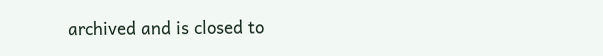archived and is closed to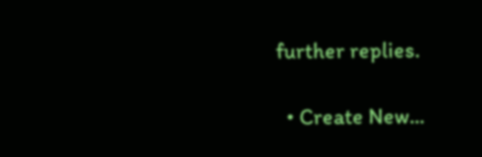further replies.

  • Create New...